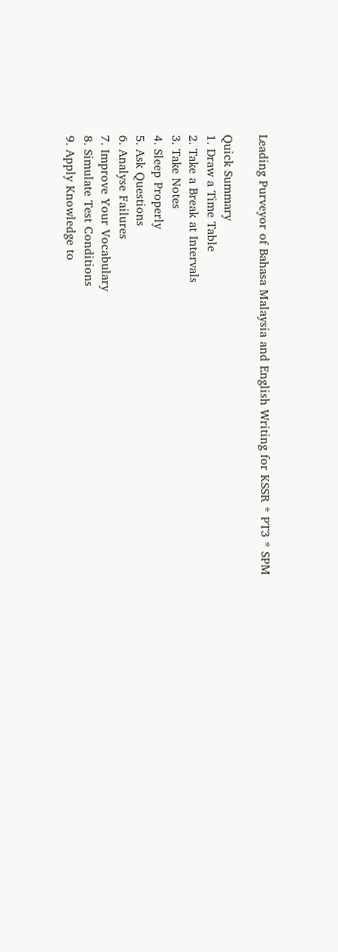Leading Purveyor of Bahasa Malaysia and English Writing for KSSR * PT3 * SPM

Quick Summary
1. Draw a Time Table
2. Take a Break at Intervals
3. Take Notes
4. Sleep Properly
5. Ask Questions
6. Analyse Failures
7. Improve Your Vocabulary
8. Simulate Test Conditions
9. Apply Knowledge to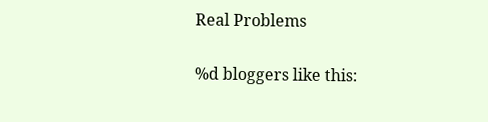Real Problems

%d bloggers like this: